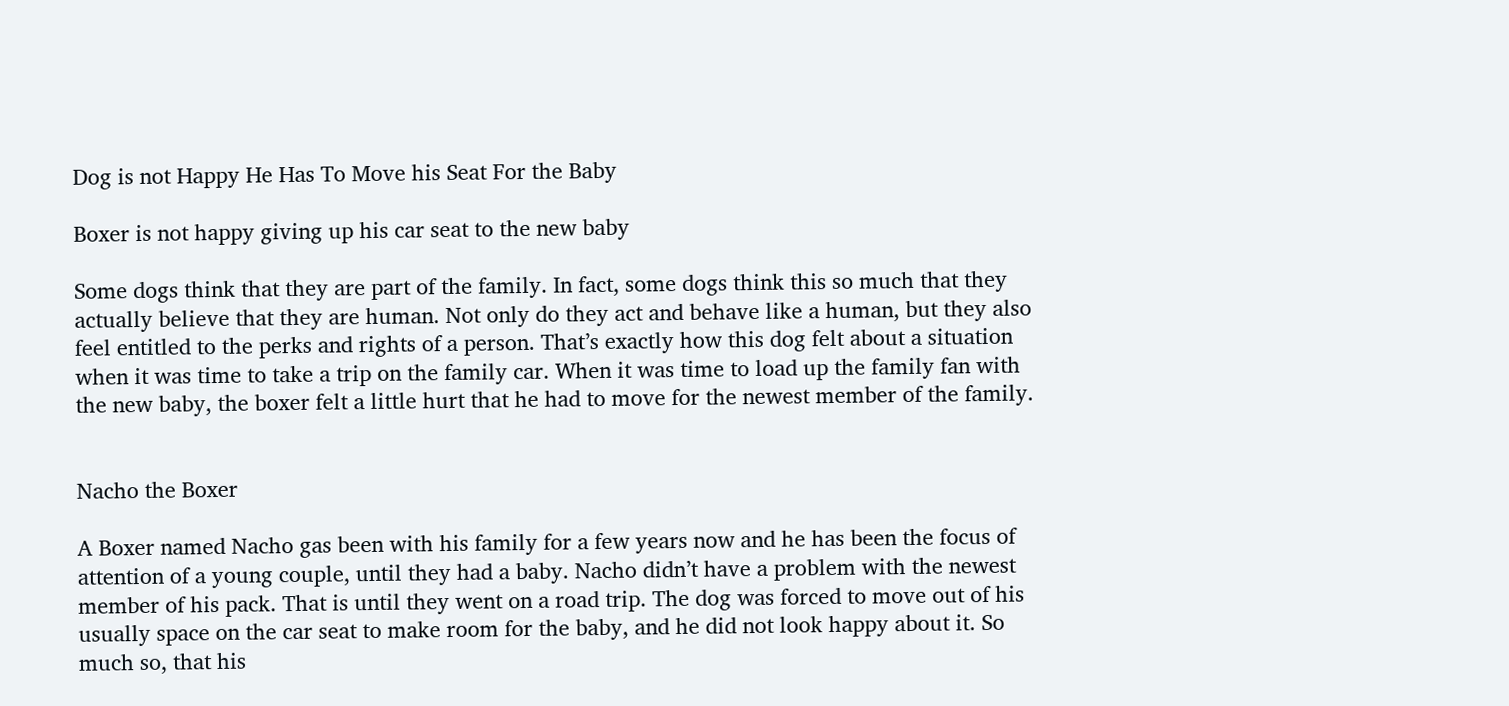Dog is not Happy He Has To Move his Seat For the Baby

Boxer is not happy giving up his car seat to the new baby

Some dogs think that they are part of the family. In fact, some dogs think this so much that they actually believe that they are human. Not only do they act and behave like a human, but they also feel entitled to the perks and rights of a person. That’s exactly how this dog felt about a situation when it was time to take a trip on the family car. When it was time to load up the family fan with the new baby, the boxer felt a little hurt that he had to move for the newest member of the family.


Nacho the Boxer

A Boxer named Nacho gas been with his family for a few years now and he has been the focus of attention of a young couple, until they had a baby. Nacho didn’t have a problem with the newest member of his pack. That is until they went on a road trip. The dog was forced to move out of his usually space on the car seat to make room for the baby, and he did not look happy about it. So much so, that his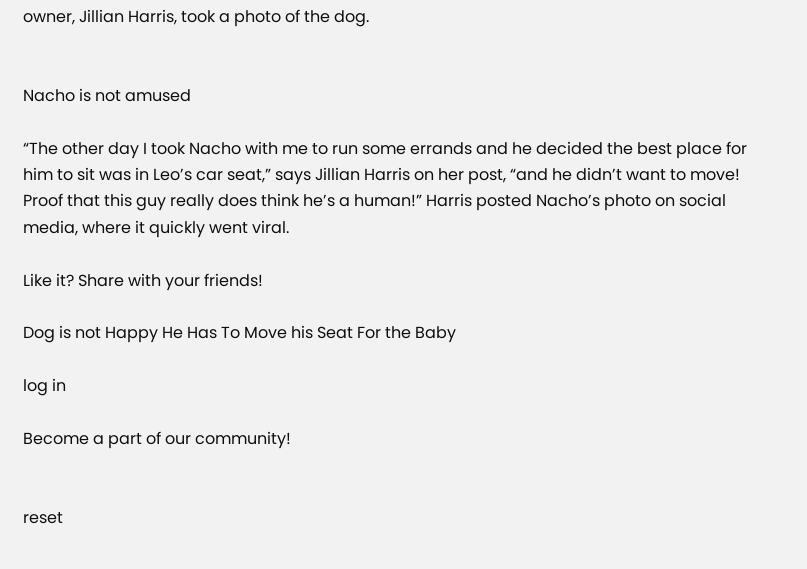owner, Jillian Harris, took a photo of the dog.


Nacho is not amused

“The other day I took Nacho with me to run some errands and he decided the best place for him to sit was in Leo’s car seat,” says Jillian Harris on her post, “and he didn’t want to move! Proof that this guy really does think he’s a human!” Harris posted Nacho’s photo on social media, where it quickly went viral.

Like it? Share with your friends!

Dog is not Happy He Has To Move his Seat For the Baby

log in

Become a part of our community!


reset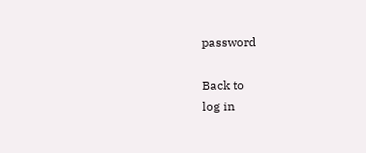password

Back to
log in